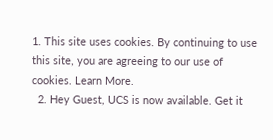1. This site uses cookies. By continuing to use this site, you are agreeing to our use of cookies. Learn More.
  2. Hey Guest, UCS is now available. Get it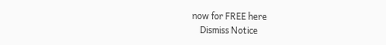now for FREE here
    Dismiss Notice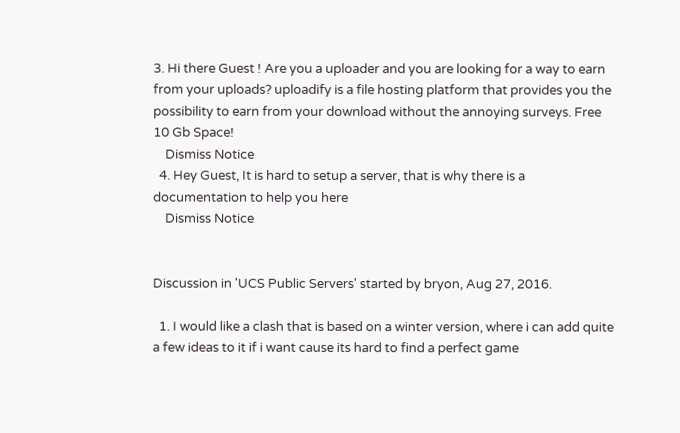3. Hi there Guest ! Are you a uploader and you are looking for a way to earn from your uploads? uploadify is a file hosting platform that provides you the possibility to earn from your download without the annoying surveys. Free 10 Gb Space!
    Dismiss Notice
  4. Hey Guest, It is hard to setup a server, that is why there is a documentation to help you here
    Dismiss Notice


Discussion in 'UCS Public Servers' started by bryon, Aug 27, 2016.

  1. I would like a clash that is based on a winter version, where i can add quite a few ideas to it if i want cause its hard to find a perfect game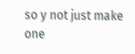so y not just make one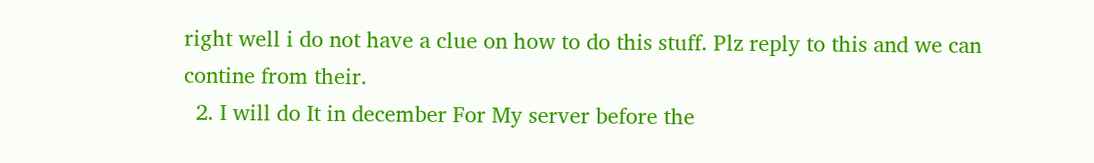right well i do not have a clue on how to do this stuff. Plz reply to this and we can contine from their.
  2. I will do It in december For My server before the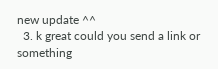new update ^^
  3. k great could you send a link or something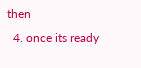then
  4. once its ready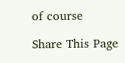of course

Share This Page